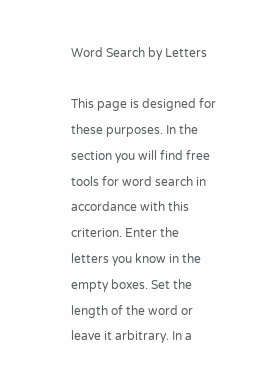Word Search by Letters

This page is designed for these purposes. In the section you will find free tools for word search in accordance with this criterion. Enter the letters you know in the empty boxes. Set the length of the word or leave it arbitrary. In a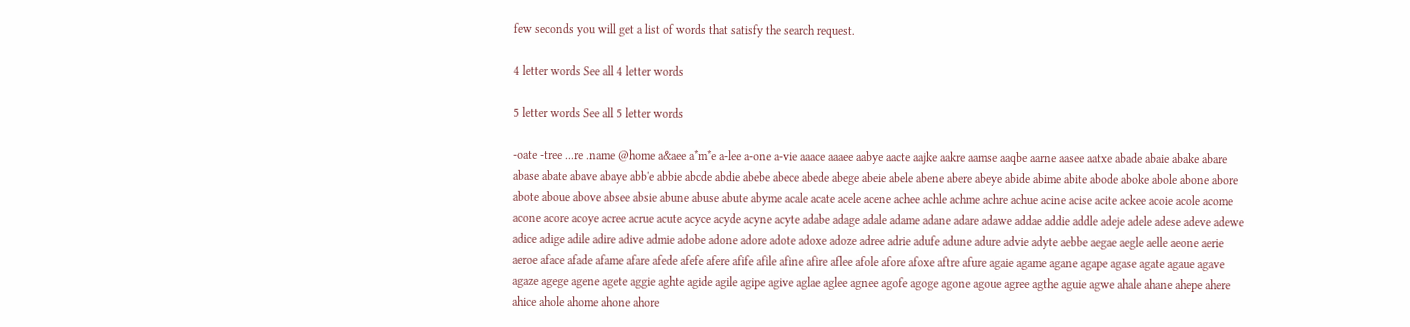few seconds you will get a list of words that satisfy the search request.

4 letter words See all 4 letter words

5 letter words See all 5 letter words

-oate -tree ...re .name @home a&aee a*m*e a-lee a-one a-vie aaace aaaee aabye aacte aajke aakre aamse aaqbe aarne aasee aatxe abade abaie abake abare abase abate abave abaye abb'e abbie abcde abdie abebe abece abede abege abeie abele abene abere abeye abide abime abite abode aboke abole abone abore abote aboue above absee absie abune abuse abute abyme acale acate acele acene achee achle achme achre achue acine acise acite ackee acoie acole acome acone acore acoye acree acrue acute acyce acyde acyne acyte adabe adage adale adame adane adare adawe addae addie addle adeje adele adese adeve adewe adice adige adile adire adive admie adobe adone adore adote adoxe adoze adree adrie adufe adune adure advie adyte aebbe aegae aegle aelle aeone aerie aeroe aface afade afame afare afede afefe afere afife afile afine afire aflee afole afore afoxe aftre afure agaie agame agane agape agase agate agaue agave agaze agege agene agete aggie aghte agide agile agipe agive aglae aglee agnee agofe agoge agone agoue agree agthe aguie agwe ahale ahane ahepe ahere ahice ahole ahome ahone ahore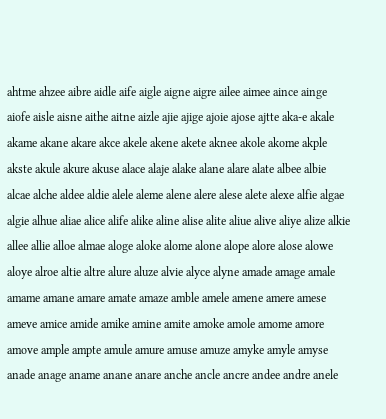ahtme ahzee aibre aidle aife aigle aigne aigre ailee aimee aince ainge aiofe aisle aisne aithe aitne aizle ajie ajige ajoie ajose ajtte aka-e akale akame akane akare akce akele akene akete aknee akole akome akple akste akule akure akuse alace alaje alake alane alare alate albee albie alcae alche aldee aldie alele aleme alene alere alese alete alexe alfie algae algie alhue aliae alice alife alike aline alise alite aliue alive aliye alize alkie allee allie alloe almae aloge aloke alome alone alope alore alose alowe aloye alroe altie altre alure aluze alvie alyce alyne amade amage amale amame amane amare amate amaze amble amele amene amere amese ameve amice amide amike amine amite amoke amole amome amore amove ample ampte amule amure amuse amuze amyke amyle amyse anade anage aname anane anare anche ancle ancre andee andre anele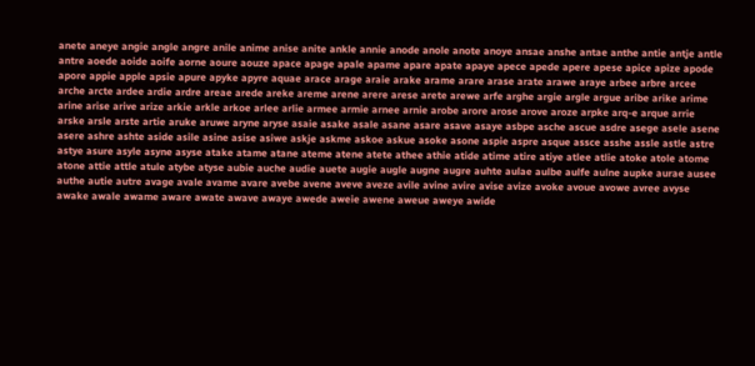anete aneye angie angle angre anile anime anise anite ankle annie anode anole anote anoye ansae anshe antae anthe antie antje antle antre aoede aoide aoife aorne aoure aouze apace apage apale apame apare apate apaye apece apede apere apese apice apize apode apore appie apple apsie apure apyke apyre aquae arace arage araie arake arame arare arase arate arawe araye arbee arbre arcee arche arcte ardee ardie ardre areae arede areke areme arene arere arese arete arewe arfe arghe argie argle argue aribe arike arime arine arise arive arize arkie arkle arkoe arlee arlie armee armie arnee arnie arobe arore arose arove aroze arpke arq-e arque arrie arske arsle arste artie aruke aruwe aryne aryse asaie asake asale asane asare asave asaye asbpe asche ascue asdre asege asele asene asere ashre ashte aside asile asine asise asiwe askje askme askoe askue asoke asone aspie aspre asque assce asshe assle astle astre astye asure asyle asyne asyse atake atame atane ateme atene atete athee athie atide atime atire atiye atlee atlie atoke atole atome atone attie attle atule atybe atyse aubie auche audie auete augie augle augne augre auhte aulae aulbe aulfe aulne aupke aurae ausee authe autie autre avage avale avame avare avebe avene aveve aveze avile avine avire avise avize avoke avoue avowe avree avyse awake awale awame aware awate awave awaye awede aweie awene aweue aweye awide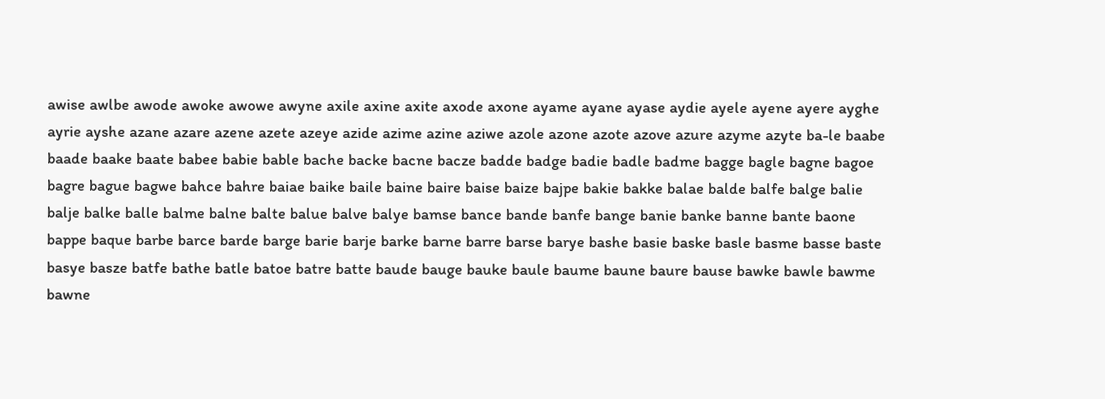awise awlbe awode awoke awowe awyne axile axine axite axode axone ayame ayane ayase aydie ayele ayene ayere ayghe ayrie ayshe azane azare azene azete azeye azide azime azine aziwe azole azone azote azove azure azyme azyte ba-le baabe baade baake baate babee babie bable bache backe bacne bacze badde badge badie badle badme bagge bagle bagne bagoe bagre bague bagwe bahce bahre baiae baike baile baine baire baise baize bajpe bakie bakke balae balde balfe balge balie balje balke balle balme balne balte balue balve balye bamse bance bande banfe bange banie banke banne bante baone bappe baque barbe barce barde barge barie barje barke barne barre barse barye bashe basie baske basle basme basse baste basye basze batfe bathe batle batoe batre batte baude bauge bauke baule baume baune baure bause bawke bawle bawme bawne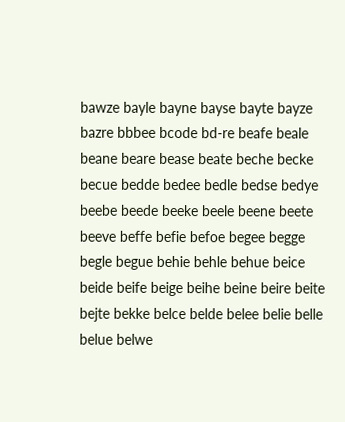bawze bayle bayne bayse bayte bayze bazre bbbee bcode bd-re beafe beale beane beare bease beate beche becke becue bedde bedee bedle bedse bedye beebe beede beeke beele beene beete beeve beffe befie befoe begee begge begle begue behie behle behue beice beide beife beige beihe beine beire beite bejte bekke belce belde belee belie belle belue belwe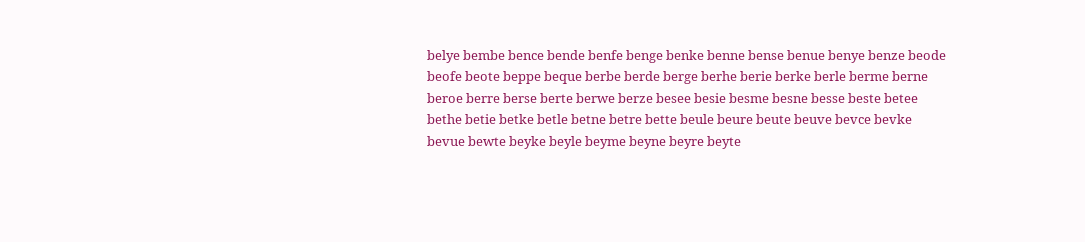belye bembe bence bende benfe benge benke benne bense benue benye benze beode beofe beote beppe beque berbe berde berge berhe berie berke berle berme berne beroe berre berse berte berwe berze besee besie besme besne besse beste betee bethe betie betke betle betne betre bette beule beure beute beuve bevce bevke bevue bewte beyke beyle beyme beyne beyre beyte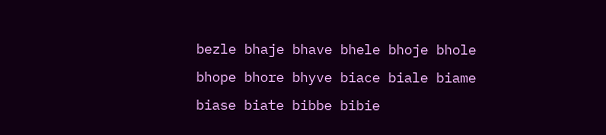bezle bhaje bhave bhele bhoje bhole bhope bhore bhyve biace biale biame biase biate bibbe bibie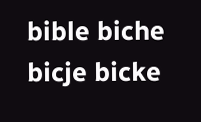bible biche bicje bicke